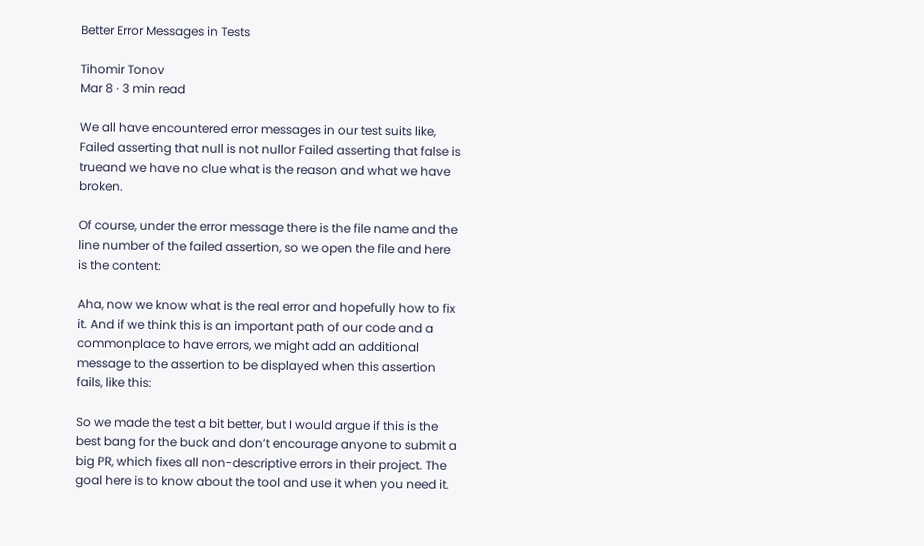Better Error Messages in Tests

Tihomir Tonov
Mar 8 · 3 min read

We all have encountered error messages in our test suits like, Failed asserting that null is not nullor Failed asserting that false is trueand we have no clue what is the reason and what we have broken.

Of course, under the error message there is the file name and the line number of the failed assertion, so we open the file and here is the content:

Aha, now we know what is the real error and hopefully how to fix it. And if we think this is an important path of our code and a commonplace to have errors, we might add an additional message to the assertion to be displayed when this assertion fails, like this:

So we made the test a bit better, but I would argue if this is the best bang for the buck and don’t encourage anyone to submit a big PR, which fixes all non-descriptive errors in their project. The goal here is to know about the tool and use it when you need it.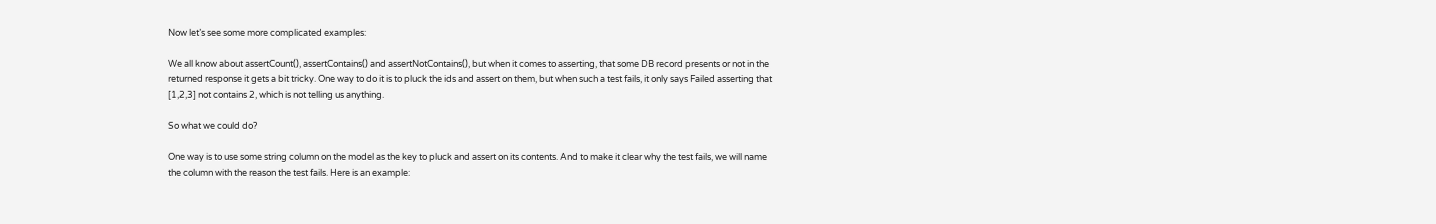Now let’s see some more complicated examples:

We all know about assertCount(), assertContains() and assertNotContains(), but when it comes to asserting, that some DB record presents or not in the returned response it gets a bit tricky. One way to do it is to pluck the ids and assert on them, but when such a test fails, it only says Failed asserting that [1,2,3] not contains 2, which is not telling us anything.

So what we could do?

One way is to use some string column on the model as the key to pluck and assert on its contents. And to make it clear why the test fails, we will name the column with the reason the test fails. Here is an example: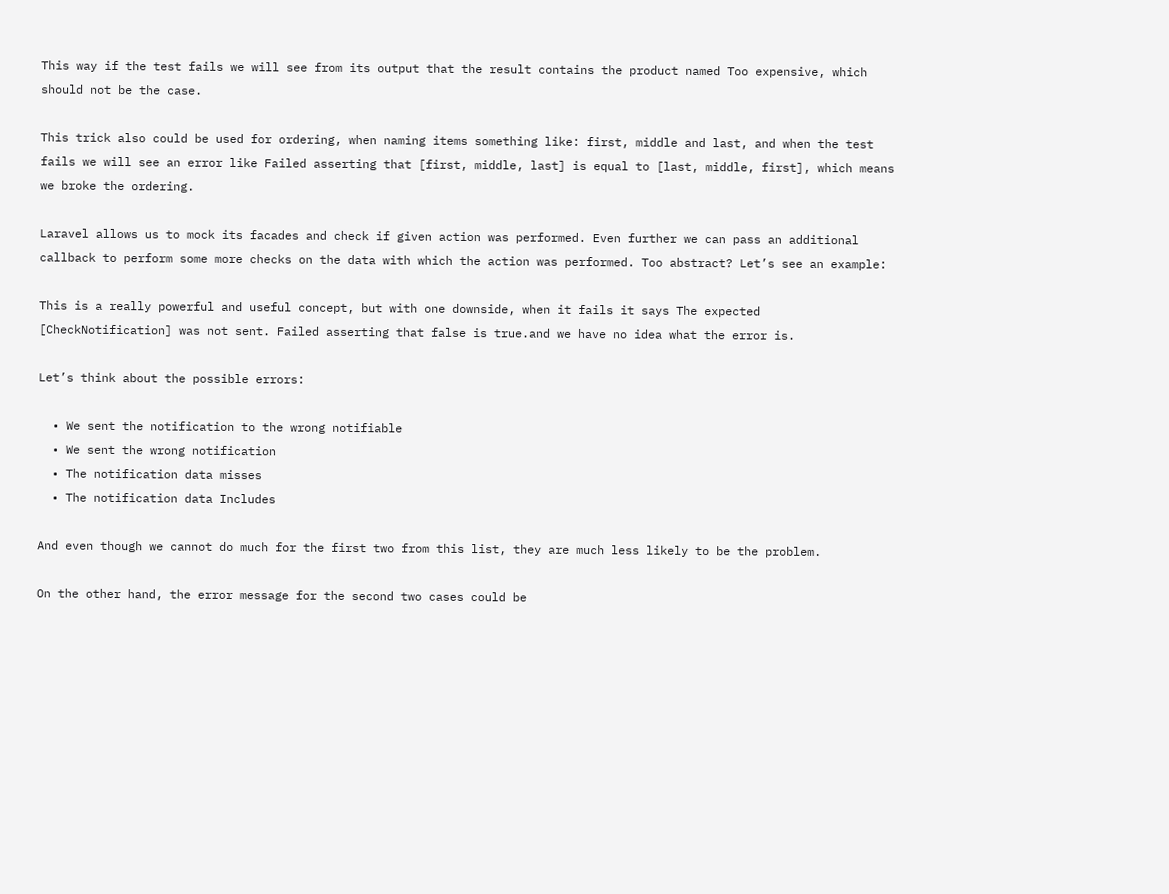This way if the test fails we will see from its output that the result contains the product named Too expensive, which should not be the case.

This trick also could be used for ordering, when naming items something like: first, middle and last, and when the test fails we will see an error like Failed asserting that [first, middle, last] is equal to [last, middle, first], which means we broke the ordering.

Laravel allows us to mock its facades and check if given action was performed. Even further we can pass an additional callback to perform some more checks on the data with which the action was performed. Too abstract? Let’s see an example:

This is a really powerful and useful concept, but with one downside, when it fails it says The expected [CheckNotification] was not sent. Failed asserting that false is true.and we have no idea what the error is.

Let’s think about the possible errors:

  • We sent the notification to the wrong notifiable
  • We sent the wrong notification
  • The notification data misses
  • The notification data Includes

And even though we cannot do much for the first two from this list, they are much less likely to be the problem.

On the other hand, the error message for the second two cases could be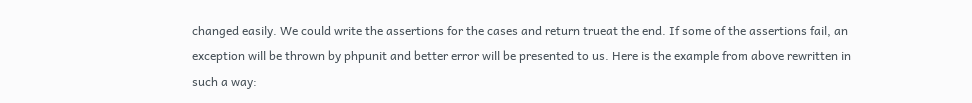changed easily. We could write the assertions for the cases and return trueat the end. If some of the assertions fail, an exception will be thrown by phpunit and better error will be presented to us. Here is the example from above rewritten in such a way: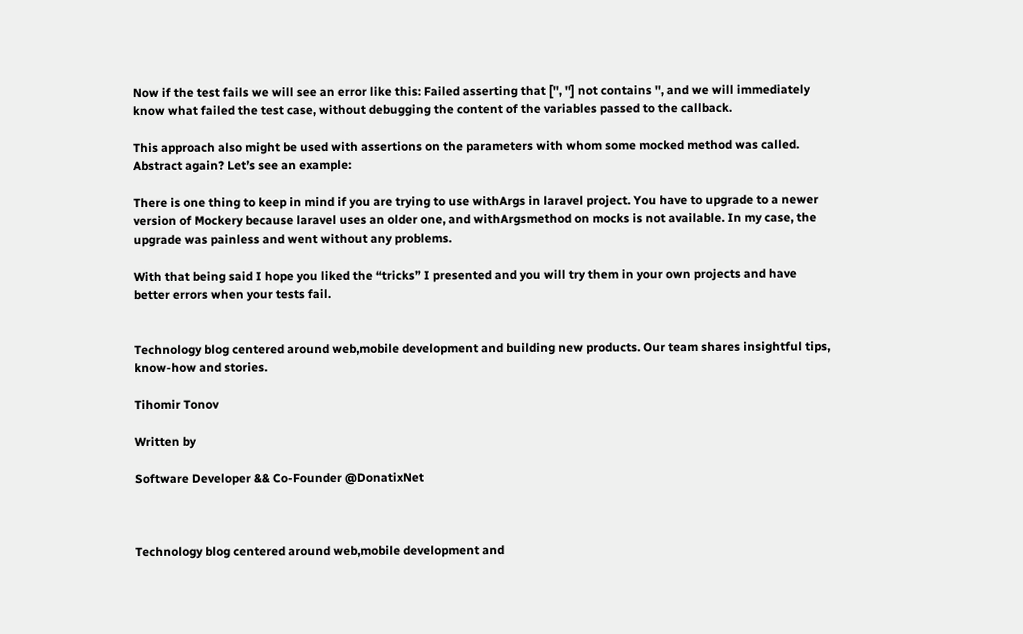Now if the test fails we will see an error like this: Failed asserting that ['', ''] not contains '', and we will immediately know what failed the test case, without debugging the content of the variables passed to the callback.

This approach also might be used with assertions on the parameters with whom some mocked method was called. Abstract again? Let’s see an example:

There is one thing to keep in mind if you are trying to use withArgs in laravel project. You have to upgrade to a newer version of Mockery because laravel uses an older one, and withArgsmethod on mocks is not available. In my case, the upgrade was painless and went without any problems.

With that being said I hope you liked the “tricks” I presented and you will try them in your own projects and have better errors when your tests fail.


Technology blog centered around web,mobile development and building new products. Our team shares insightful tips, know-how and stories.

Tihomir Tonov

Written by

Software Developer && Co-Founder @DonatixNet



Technology blog centered around web,mobile development and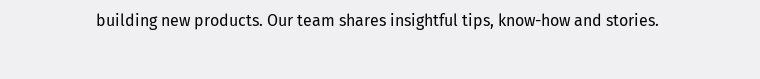building new products. Our team shares insightful tips, know-how and stories.